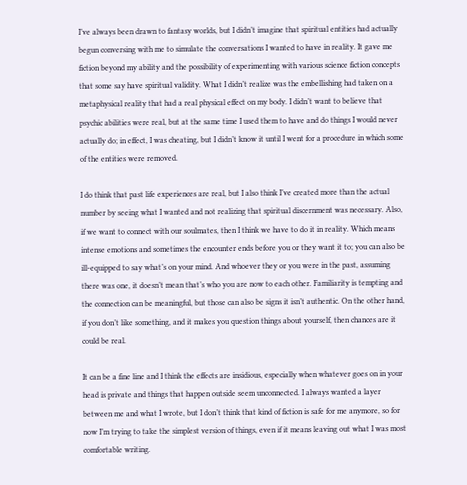I’ve always been drawn to fantasy worlds, but I didn’t imagine that spiritual entities had actually begun conversing with me to simulate the conversations I wanted to have in reality. It gave me fiction beyond my ability and the possibility of experimenting with various science fiction concepts that some say have spiritual validity. What I didn’t realize was the embellishing had taken on a metaphysical reality that had a real physical effect on my body. I didn’t want to believe that psychic abilities were real, but at the same time I used them to have and do things I would never actually do; in effect, I was cheating, but I didn’t know it until I went for a procedure in which some of the entities were removed.

I do think that past life experiences are real, but I also think I’ve created more than the actual number by seeing what I wanted and not realizing that spiritual discernment was necessary. Also, if we want to connect with our soulmates, then I think we have to do it in reality. Which means intense emotions and sometimes the encounter ends before you or they want it to; you can also be ill-equipped to say what’s on your mind. And whoever they or you were in the past, assuming there was one, it doesn’t mean that’s who you are now to each other. Familiarity is tempting and the connection can be meaningful, but those can also be signs it isn’t authentic. On the other hand, if you don’t like something, and it makes you question things about yourself, then chances are it could be real.

It can be a fine line and I think the effects are insidious, especially when whatever goes on in your head is private and things that happen outside seem unconnected. I always wanted a layer between me and what I wrote, but I don’t think that kind of fiction is safe for me anymore, so for now I’m trying to take the simplest version of things, even if it means leaving out what I was most comfortable writing.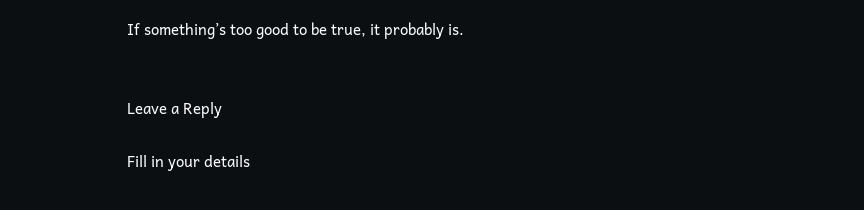If something’s too good to be true, it probably is.


Leave a Reply

Fill in your details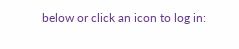below or click an icon to log in: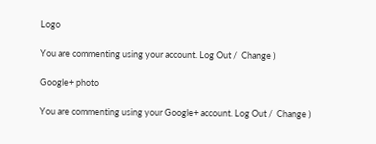Logo

You are commenting using your account. Log Out /  Change )

Google+ photo

You are commenting using your Google+ account. Log Out /  Change )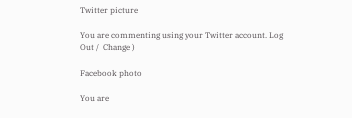Twitter picture

You are commenting using your Twitter account. Log Out /  Change )

Facebook photo

You are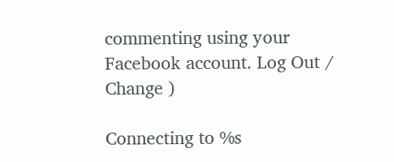commenting using your Facebook account. Log Out /  Change )

Connecting to %s